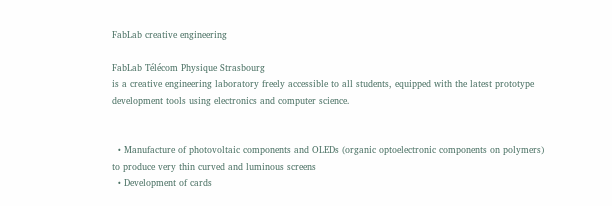FabLab creative engineering

FabLab Télécom Physique Strasbourg
is a creative engineering laboratory freely accessible to all students, equipped with the latest prototype development tools using electronics and computer science.


  • Manufacture of photovoltaic components and OLEDs (organic optoelectronic components on polymers) to produce very thin curved and luminous screens
  • Development of cards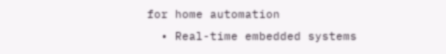for home automation
  • Real-time embedded systems